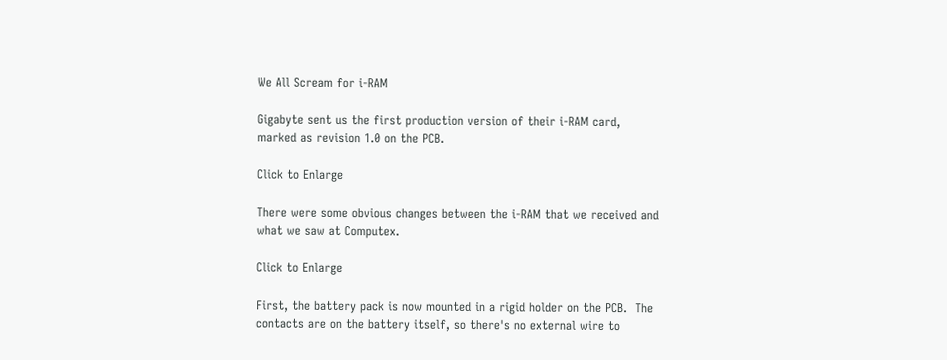We All Scream for i-RAM

Gigabyte sent us the first production version of their i-RAM card, marked as revision 1.0 on the PCB.

Click to Enlarge

There were some obvious changes between the i-RAM that we received and what we saw at Computex.

Click to Enlarge

First, the battery pack is now mounted in a rigid holder on the PCB.  The contacts are on the battery itself, so there's no external wire to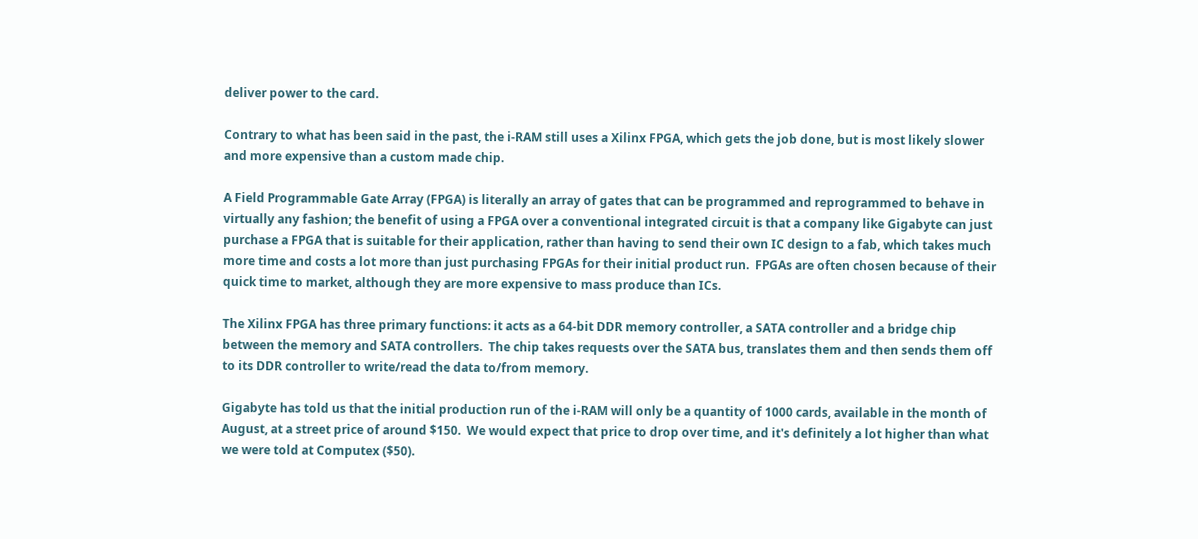deliver power to the card.

Contrary to what has been said in the past, the i-RAM still uses a Xilinx FPGA, which gets the job done, but is most likely slower and more expensive than a custom made chip.

A Field Programmable Gate Array (FPGA) is literally an array of gates that can be programmed and reprogrammed to behave in virtually any fashion; the benefit of using a FPGA over a conventional integrated circuit is that a company like Gigabyte can just purchase a FPGA that is suitable for their application, rather than having to send their own IC design to a fab, which takes much more time and costs a lot more than just purchasing FPGAs for their initial product run.  FPGAs are often chosen because of their quick time to market, although they are more expensive to mass produce than ICs.

The Xilinx FPGA has three primary functions: it acts as a 64-bit DDR memory controller, a SATA controller and a bridge chip between the memory and SATA controllers.  The chip takes requests over the SATA bus, translates them and then sends them off to its DDR controller to write/read the data to/from memory.

Gigabyte has told us that the initial production run of the i-RAM will only be a quantity of 1000 cards, available in the month of August, at a street price of around $150.  We would expect that price to drop over time, and it's definitely a lot higher than what we were told at Computex ($50).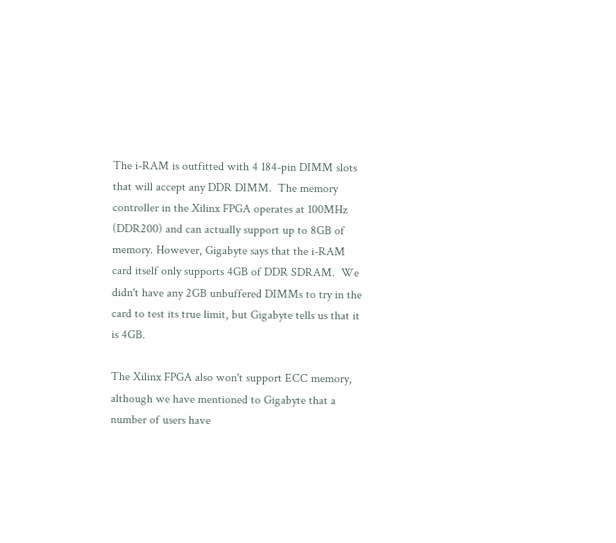The i-RAM is outfitted with 4 184-pin DIMM slots that will accept any DDR DIMM.  The memory controller in the Xilinx FPGA operates at 100MHz (DDR200) and can actually support up to 8GB of memory. However, Gigabyte says that the i-RAM card itself only supports 4GB of DDR SDRAM.  We didn't have any 2GB unbuffered DIMMs to try in the card to test its true limit, but Gigabyte tells us that it is 4GB.

The Xilinx FPGA also won't support ECC memory, although we have mentioned to Gigabyte that a number of users have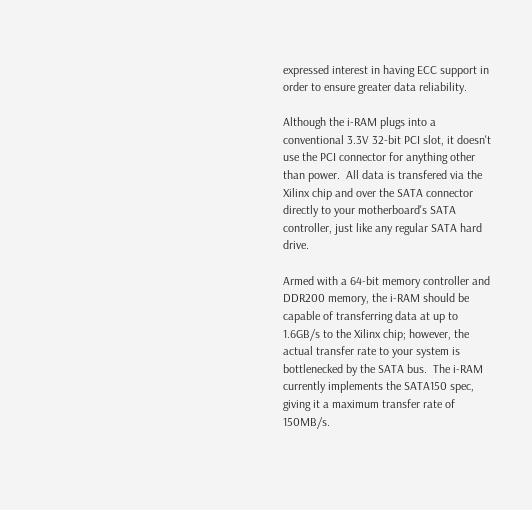expressed interest in having ECC support in order to ensure greater data reliability.

Although the i-RAM plugs into a conventional 3.3V 32-bit PCI slot, it doesn't use the PCI connector for anything other than power.  All data is transfered via the Xilinx chip and over the SATA connector directly to your motherboard's SATA controller, just like any regular SATA hard drive.

Armed with a 64-bit memory controller and DDR200 memory, the i-RAM should be capable of transferring data at up to 1.6GB/s to the Xilinx chip; however, the actual transfer rate to your system is bottlenecked by the SATA bus.  The i-RAM currently implements the SATA150 spec, giving it a maximum transfer rate of 150MB/s.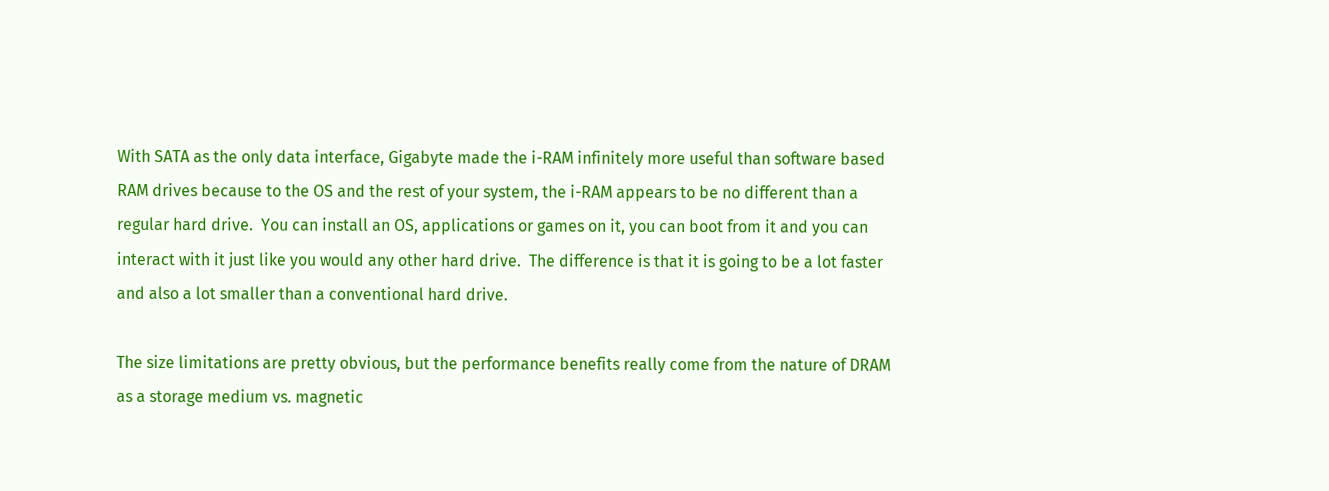With SATA as the only data interface, Gigabyte made the i-RAM infinitely more useful than software based RAM drives because to the OS and the rest of your system, the i-RAM appears to be no different than a regular hard drive.  You can install an OS, applications or games on it, you can boot from it and you can interact with it just like you would any other hard drive.  The difference is that it is going to be a lot faster and also a lot smaller than a conventional hard drive.

The size limitations are pretty obvious, but the performance benefits really come from the nature of DRAM as a storage medium vs. magnetic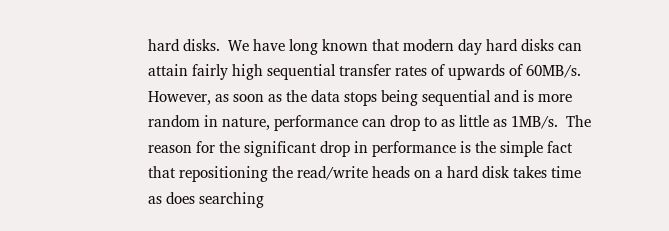hard disks.  We have long known that modern day hard disks can attain fairly high sequential transfer rates of upwards of 60MB/s. However, as soon as the data stops being sequential and is more random in nature, performance can drop to as little as 1MB/s.  The reason for the significant drop in performance is the simple fact that repositioning the read/write heads on a hard disk takes time as does searching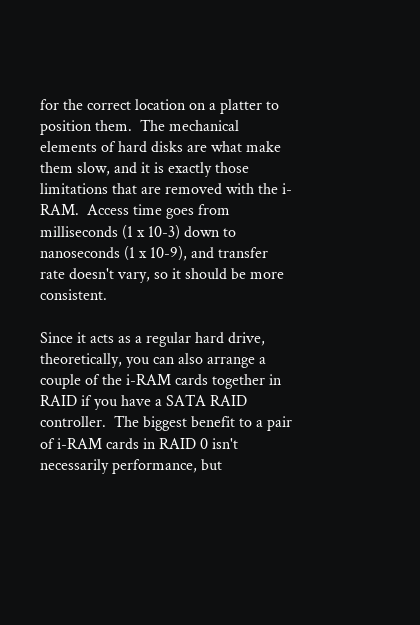for the correct location on a platter to position them.  The mechanical elements of hard disks are what make them slow, and it is exactly those limitations that are removed with the i-RAM.  Access time goes from milliseconds (1 x 10-3) down to nanoseconds (1 x 10-9), and transfer rate doesn't vary, so it should be more consistent.

Since it acts as a regular hard drive, theoretically, you can also arrange a couple of the i-RAM cards together in RAID if you have a SATA RAID controller.  The biggest benefit to a pair of i-RAM cards in RAID 0 isn't necessarily performance, but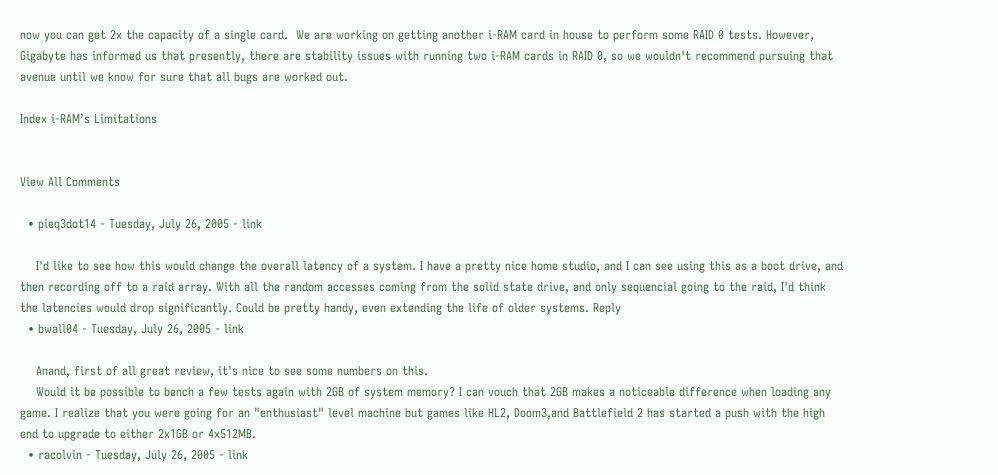now you can get 2x the capacity of a single card.  We are working on getting another i-RAM card in house to perform some RAID 0 tests. However, Gigabyte has informed us that presently, there are stability issues with running two i-RAM cards in RAID 0, so we wouldn't recommend pursuing that avenue until we know for sure that all bugs are worked out.

Index i-RAM’s Limitations


View All Comments

  • pieq3dot14 - Tuesday, July 26, 2005 - link

    I'd like to see how this would change the overall latency of a system. I have a pretty nice home studio, and I can see using this as a boot drive, and then recording off to a raid array. With all the random accesses coming from the solid state drive, and only sequencial going to the raid, I'd think the latencies would drop significantly. Could be pretty handy, even extending the life of older systems. Reply
  • bwall04 - Tuesday, July 26, 2005 - link

    Anand, first of all great review, it's nice to see some numbers on this.
    Would it be possible to bench a few tests again with 2GB of system memory? I can vouch that 2GB makes a noticeable difference when loading any game. I realize that you were going for an "enthusiast" level machine but games like HL2, Doom3,and Battlefield 2 has started a push with the high end to upgrade to either 2x1GB or 4x512MB.
  • racolvin - Tuesday, July 26, 2005 - link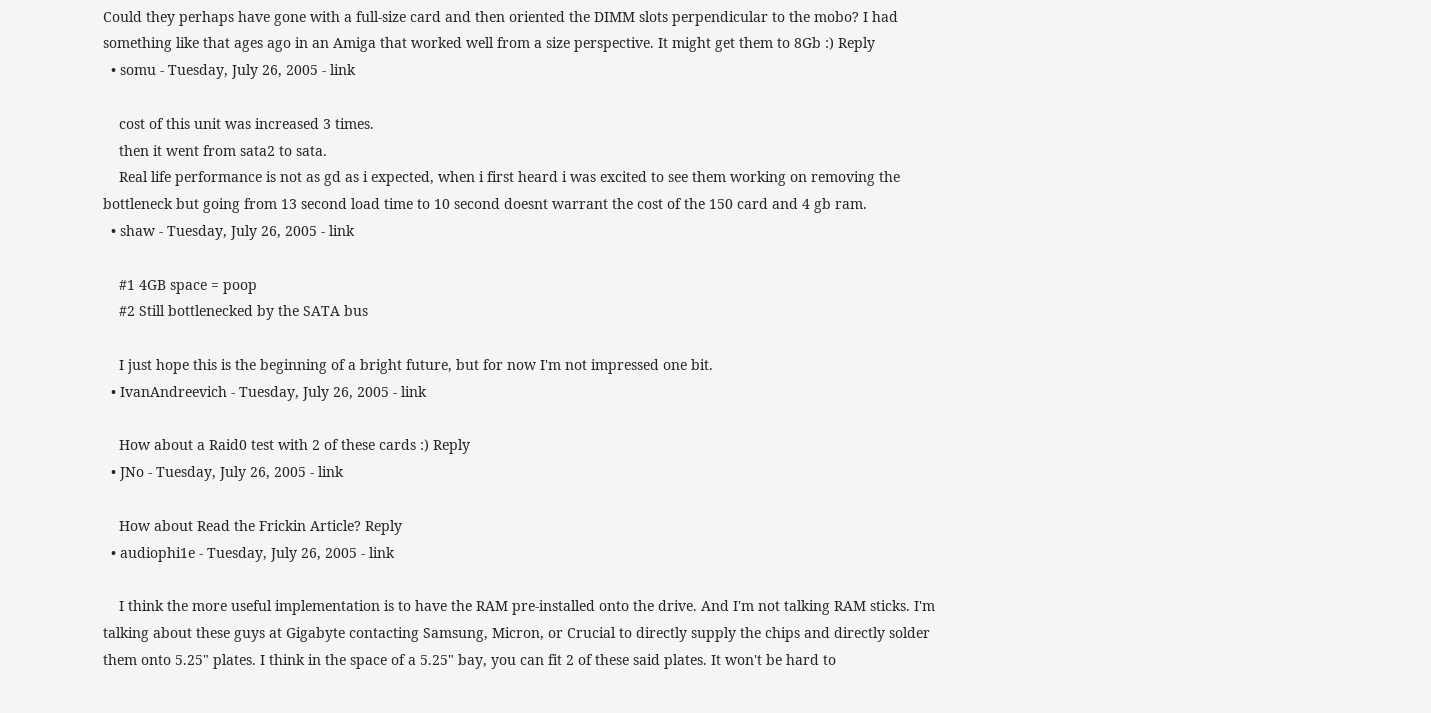Could they perhaps have gone with a full-size card and then oriented the DIMM slots perpendicular to the mobo? I had something like that ages ago in an Amiga that worked well from a size perspective. It might get them to 8Gb :) Reply
  • somu - Tuesday, July 26, 2005 - link

    cost of this unit was increased 3 times.
    then it went from sata2 to sata.
    Real life performance is not as gd as i expected, when i first heard i was excited to see them working on removing the bottleneck but going from 13 second load time to 10 second doesnt warrant the cost of the 150 card and 4 gb ram.
  • shaw - Tuesday, July 26, 2005 - link

    #1 4GB space = poop
    #2 Still bottlenecked by the SATA bus

    I just hope this is the beginning of a bright future, but for now I'm not impressed one bit.
  • IvanAndreevich - Tuesday, July 26, 2005 - link

    How about a Raid0 test with 2 of these cards :) Reply
  • JNo - Tuesday, July 26, 2005 - link

    How about Read the Frickin Article? Reply
  • audiophi1e - Tuesday, July 26, 2005 - link

    I think the more useful implementation is to have the RAM pre-installed onto the drive. And I'm not talking RAM sticks. I'm talking about these guys at Gigabyte contacting Samsung, Micron, or Crucial to directly supply the chips and directly solder them onto 5.25" plates. I think in the space of a 5.25" bay, you can fit 2 of these said plates. It won't be hard to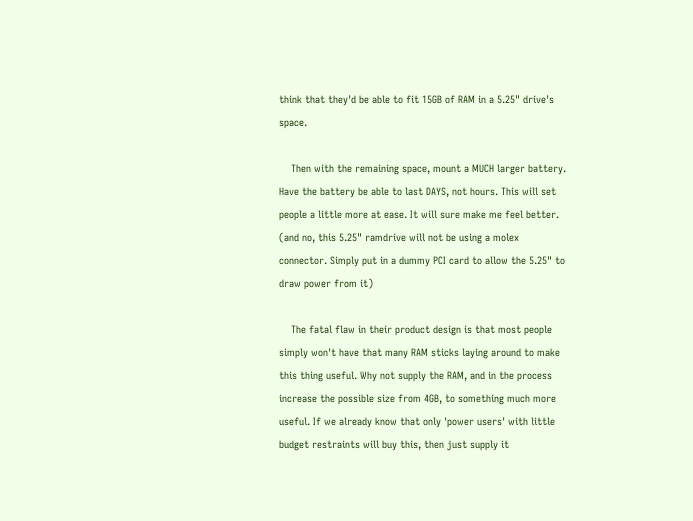think that they'd be able to fit 15GB of RAM in a 5.25" drive's space.

    Then with the remaining space, mount a MUCH larger battery. Have the battery be able to last DAYS, not hours. This will set people a little more at ease. It will sure make me feel better. (and no, this 5.25" ramdrive will not be using a molex connector. Simply put in a dummy PCI card to allow the 5.25" to draw power from it)

    The fatal flaw in their product design is that most people simply won't have that many RAM sticks laying around to make this thing useful. Why not supply the RAM, and in the process increase the possible size from 4GB, to something much more useful. If we already know that only 'power users' with little budget restraints will buy this, then just supply it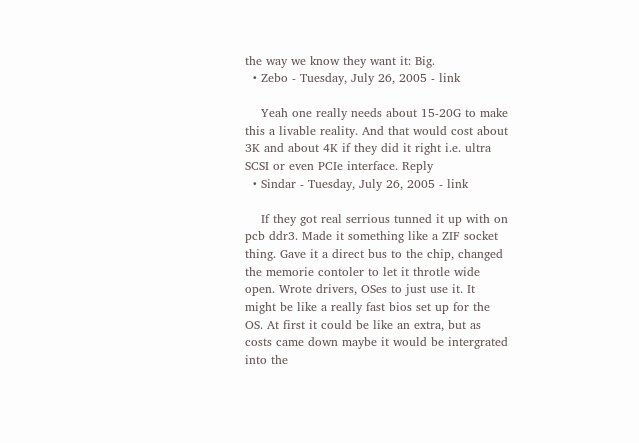the way we know they want it: Big.
  • Zebo - Tuesday, July 26, 2005 - link

    Yeah one really needs about 15-20G to make this a livable reality. And that would cost about 3K and about 4K if they did it right i.e. ultra SCSI or even PCIe interface. Reply
  • Sindar - Tuesday, July 26, 2005 - link

    If they got real serrious tunned it up with on pcb ddr3. Made it something like a ZIF socket thing. Gave it a direct bus to the chip, changed the memorie contoler to let it throtle wide open. Wrote drivers, OSes to just use it. It might be like a really fast bios set up for the OS. At first it could be like an extra, but as costs came down maybe it would be intergrated into the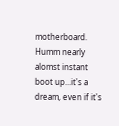motherboard. Humm nearly alomst instant boot up...it's a dream, even if it's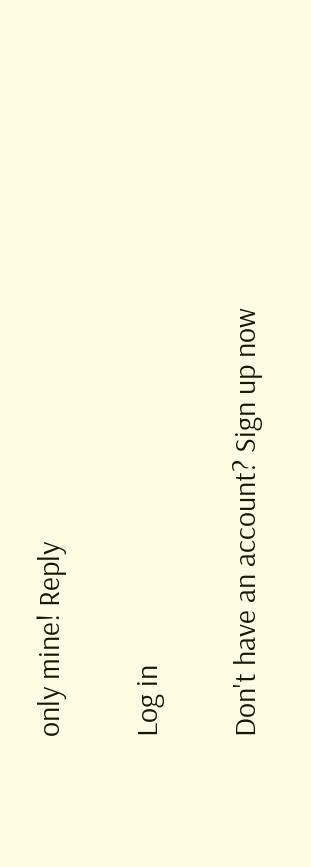only mine! Reply

Log in

Don't have an account? Sign up now